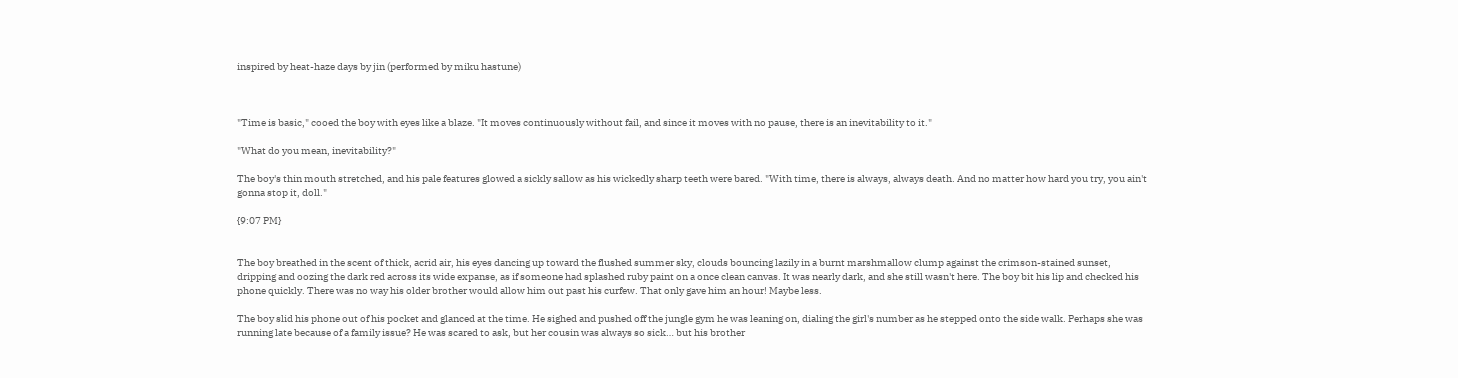inspired by heat-haze days by jin (performed by miku hastune)



"Time is basic," cooed the boy with eyes like a blaze. "It moves continuously without fail, and since it moves with no pause, there is an inevitability to it."

"What do you mean, inevitability?"

The boy's thin mouth stretched, and his pale features glowed a sickly sallow as his wickedly sharp teeth were bared. "With time, there is always, always death. And no matter how hard you try, you ain't gonna stop it, doll."

{9:07 PM}


The boy breathed in the scent of thick, acrid air, his eyes dancing up toward the flushed summer sky, clouds bouncing lazily in a burnt marshmallow clump against the crimson-stained sunset, dripping and oozing the dark red across its wide expanse, as if someone had splashed ruby paint on a once clean canvas. It was nearly dark, and she still wasn't here. The boy bit his lip and checked his phone quickly. There was no way his older brother would allow him out past his curfew. That only gave him an hour! Maybe less.

The boy slid his phone out of his pocket and glanced at the time. He sighed and pushed off the jungle gym he was leaning on, dialing the girl's number as he stepped onto the side walk. Perhaps she was running late because of a family issue? He was scared to ask, but her cousin was always so sick… but his brother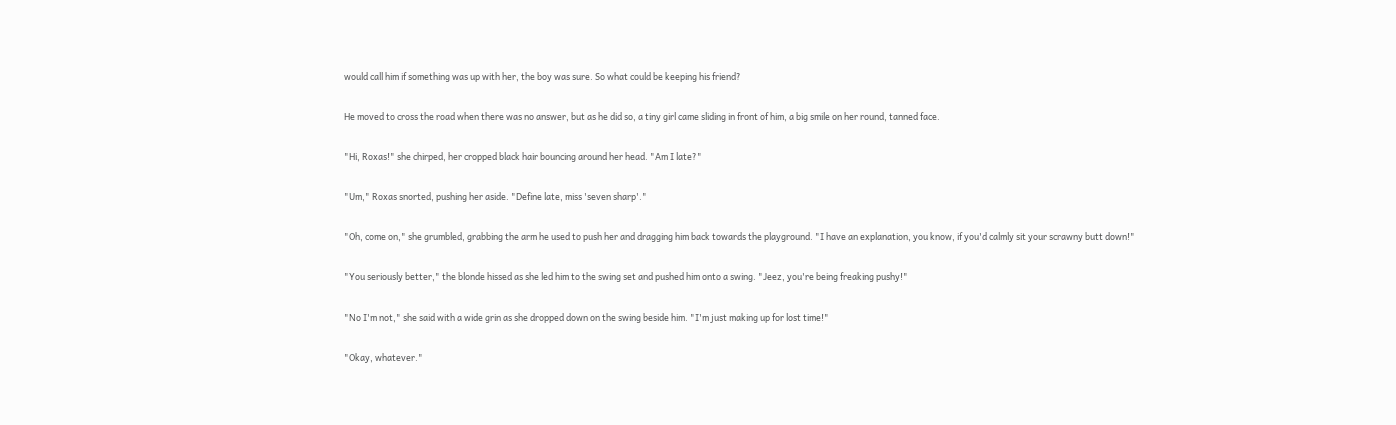would call him if something was up with her, the boy was sure. So what could be keeping his friend?

He moved to cross the road when there was no answer, but as he did so, a tiny girl came sliding in front of him, a big smile on her round, tanned face.

"Hi, Roxas!" she chirped, her cropped black hair bouncing around her head. "Am I late?"

"Um," Roxas snorted, pushing her aside. "Define late, miss 'seven sharp'."

"Oh, come on," she grumbled, grabbing the arm he used to push her and dragging him back towards the playground. "I have an explanation, you know, if you'd calmly sit your scrawny butt down!"

"You seriously better," the blonde hissed as she led him to the swing set and pushed him onto a swing. "Jeez, you're being freaking pushy!"

"No I'm not," she said with a wide grin as she dropped down on the swing beside him. "I'm just making up for lost time!"

"Okay, whatever."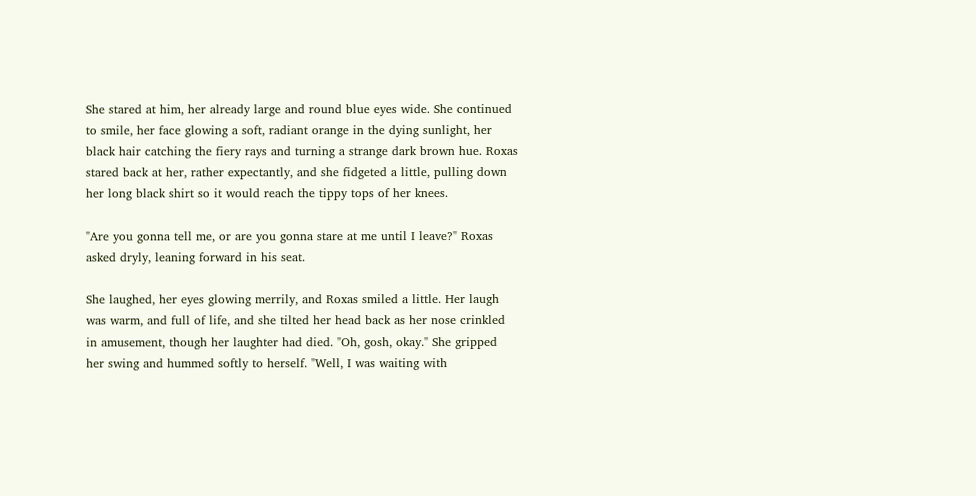She stared at him, her already large and round blue eyes wide. She continued to smile, her face glowing a soft, radiant orange in the dying sunlight, her black hair catching the fiery rays and turning a strange dark brown hue. Roxas stared back at her, rather expectantly, and she fidgeted a little, pulling down her long black shirt so it would reach the tippy tops of her knees.

"Are you gonna tell me, or are you gonna stare at me until I leave?" Roxas asked dryly, leaning forward in his seat.

She laughed, her eyes glowing merrily, and Roxas smiled a little. Her laugh was warm, and full of life, and she tilted her head back as her nose crinkled in amusement, though her laughter had died. "Oh, gosh, okay." She gripped her swing and hummed softly to herself. "Well, I was waiting with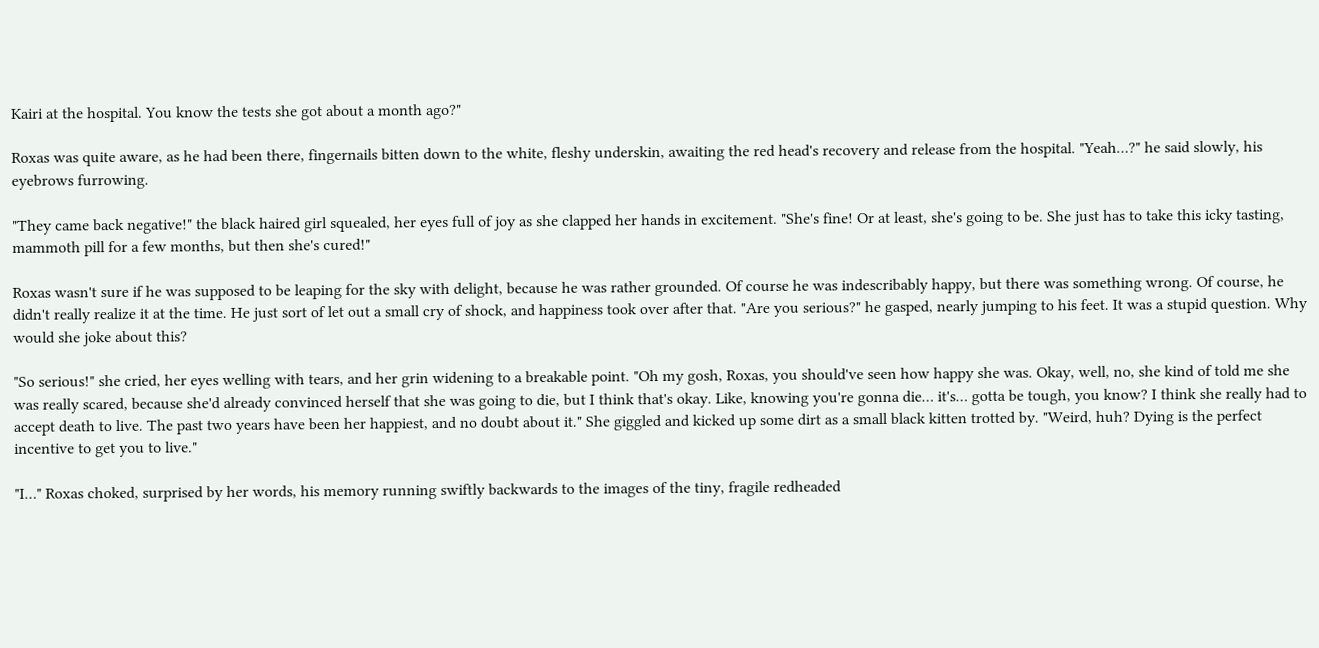Kairi at the hospital. You know the tests she got about a month ago?"

Roxas was quite aware, as he had been there, fingernails bitten down to the white, fleshy underskin, awaiting the red head's recovery and release from the hospital. "Yeah…?" he said slowly, his eyebrows furrowing.

"They came back negative!" the black haired girl squealed, her eyes full of joy as she clapped her hands in excitement. "She's fine! Or at least, she's going to be. She just has to take this icky tasting, mammoth pill for a few months, but then she's cured!"

Roxas wasn't sure if he was supposed to be leaping for the sky with delight, because he was rather grounded. Of course he was indescribably happy, but there was something wrong. Of course, he didn't really realize it at the time. He just sort of let out a small cry of shock, and happiness took over after that. "Are you serious?" he gasped, nearly jumping to his feet. It was a stupid question. Why would she joke about this?

"So serious!" she cried, her eyes welling with tears, and her grin widening to a breakable point. "Oh my gosh, Roxas, you should've seen how happy she was. Okay, well, no, she kind of told me she was really scared, because she'd already convinced herself that she was going to die, but I think that's okay. Like, knowing you're gonna die… it's… gotta be tough, you know? I think she really had to accept death to live. The past two years have been her happiest, and no doubt about it." She giggled and kicked up some dirt as a small black kitten trotted by. "Weird, huh? Dying is the perfect incentive to get you to live."

"I…" Roxas choked, surprised by her words, his memory running swiftly backwards to the images of the tiny, fragile redheaded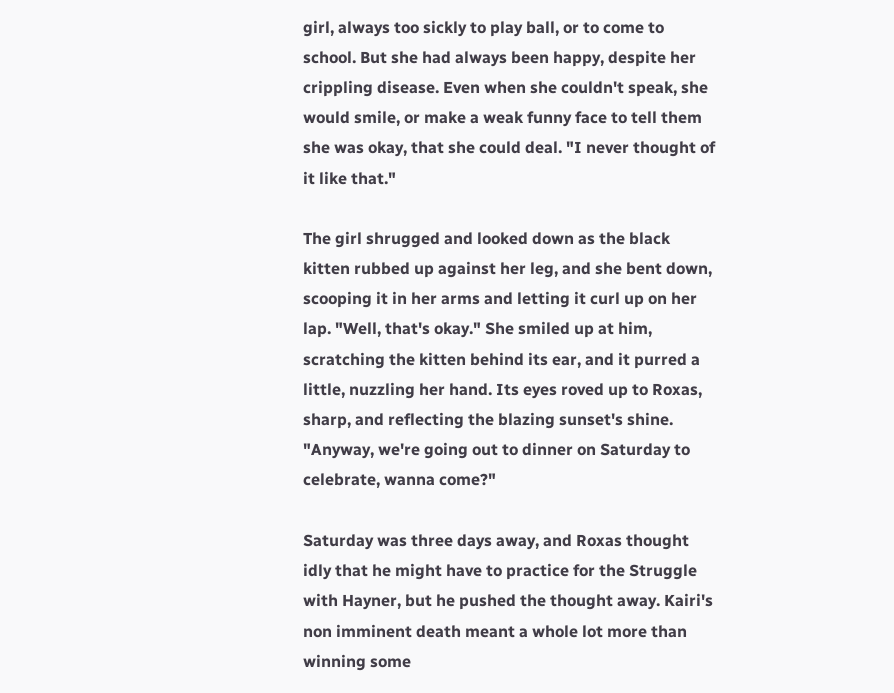girl, always too sickly to play ball, or to come to school. But she had always been happy, despite her crippling disease. Even when she couldn't speak, she would smile, or make a weak funny face to tell them she was okay, that she could deal. "I never thought of it like that."

The girl shrugged and looked down as the black kitten rubbed up against her leg, and she bent down, scooping it in her arms and letting it curl up on her lap. "Well, that's okay." She smiled up at him, scratching the kitten behind its ear, and it purred a little, nuzzling her hand. Its eyes roved up to Roxas, sharp, and reflecting the blazing sunset's shine. "Anyway, we're going out to dinner on Saturday to celebrate, wanna come?"

Saturday was three days away, and Roxas thought idly that he might have to practice for the Struggle with Hayner, but he pushed the thought away. Kairi's non imminent death meant a whole lot more than winning some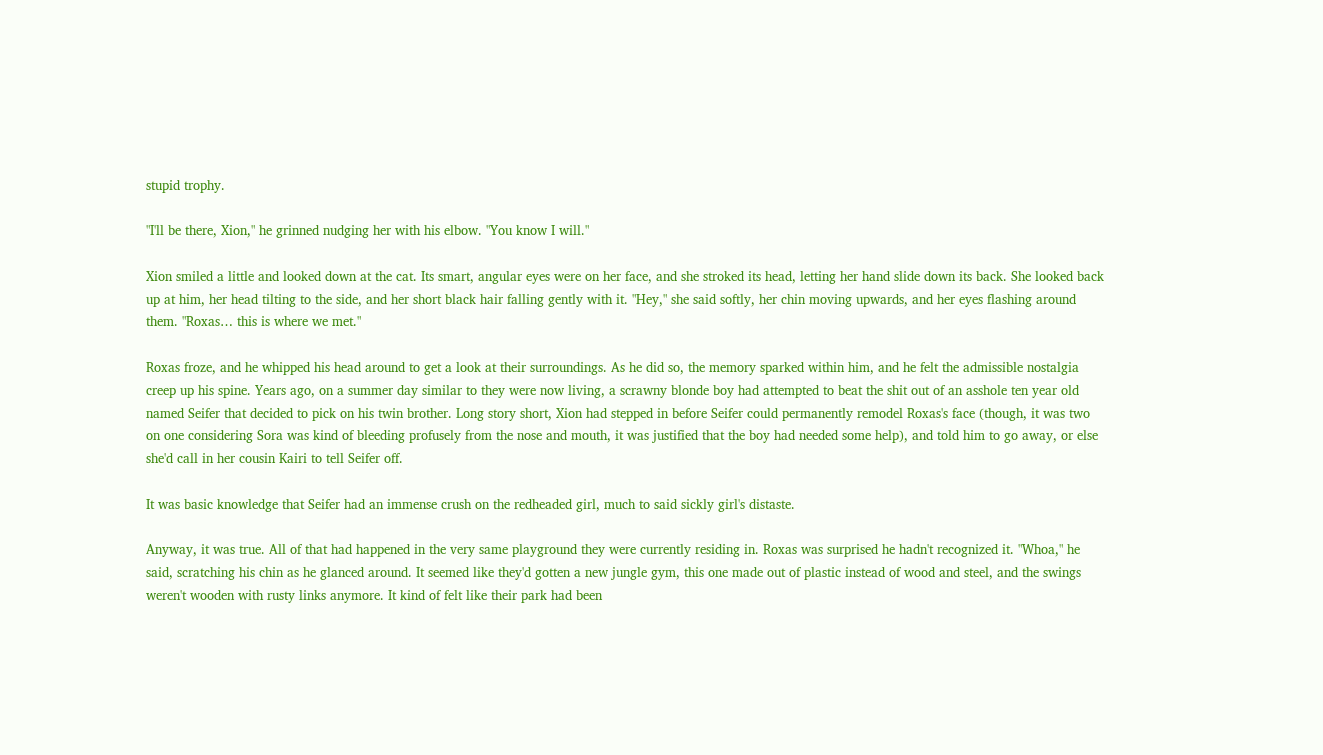stupid trophy.

"I'll be there, Xion," he grinned nudging her with his elbow. "You know I will."

Xion smiled a little and looked down at the cat. Its smart, angular eyes were on her face, and she stroked its head, letting her hand slide down its back. She looked back up at him, her head tilting to the side, and her short black hair falling gently with it. "Hey," she said softly, her chin moving upwards, and her eyes flashing around them. "Roxas… this is where we met."

Roxas froze, and he whipped his head around to get a look at their surroundings. As he did so, the memory sparked within him, and he felt the admissible nostalgia creep up his spine. Years ago, on a summer day similar to they were now living, a scrawny blonde boy had attempted to beat the shit out of an asshole ten year old named Seifer that decided to pick on his twin brother. Long story short, Xion had stepped in before Seifer could permanently remodel Roxas's face (though, it was two on one considering Sora was kind of bleeding profusely from the nose and mouth, it was justified that the boy had needed some help), and told him to go away, or else she'd call in her cousin Kairi to tell Seifer off.

It was basic knowledge that Seifer had an immense crush on the redheaded girl, much to said sickly girl's distaste.

Anyway, it was true. All of that had happened in the very same playground they were currently residing in. Roxas was surprised he hadn't recognized it. "Whoa," he said, scratching his chin as he glanced around. It seemed like they'd gotten a new jungle gym, this one made out of plastic instead of wood and steel, and the swings weren't wooden with rusty links anymore. It kind of felt like their park had been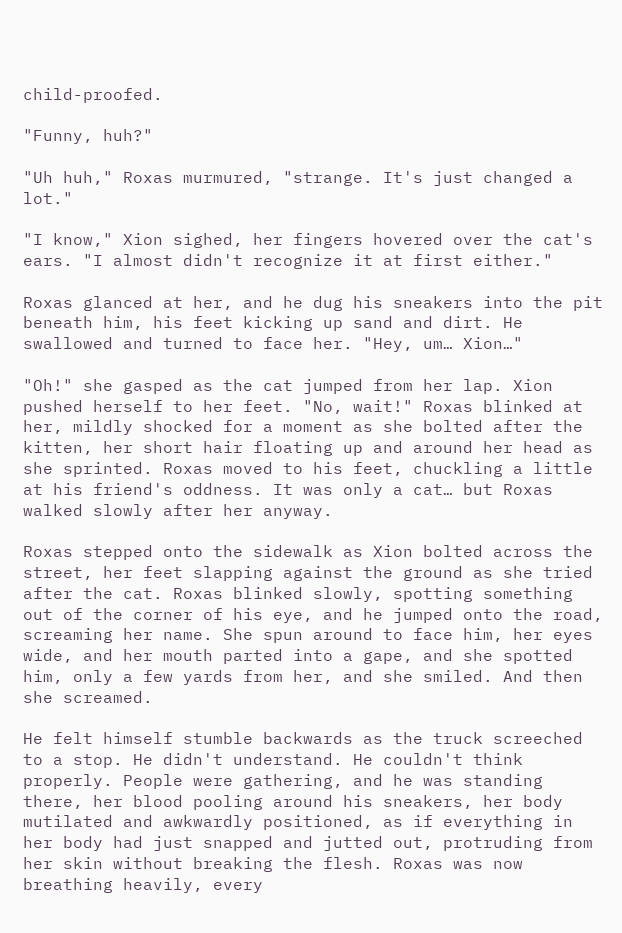child-proofed.

"Funny, huh?"

"Uh huh," Roxas murmured, "strange. It's just changed a lot."

"I know," Xion sighed, her fingers hovered over the cat's ears. "I almost didn't recognize it at first either."

Roxas glanced at her, and he dug his sneakers into the pit beneath him, his feet kicking up sand and dirt. He swallowed and turned to face her. "Hey, um… Xion…"

"Oh!" she gasped as the cat jumped from her lap. Xion pushed herself to her feet. "No, wait!" Roxas blinked at her, mildly shocked for a moment as she bolted after the kitten, her short hair floating up and around her head as she sprinted. Roxas moved to his feet, chuckling a little at his friend's oddness. It was only a cat… but Roxas walked slowly after her anyway.

Roxas stepped onto the sidewalk as Xion bolted across the street, her feet slapping against the ground as she tried after the cat. Roxas blinked slowly, spotting something out of the corner of his eye, and he jumped onto the road, screaming her name. She spun around to face him, her eyes wide, and her mouth parted into a gape, and she spotted him, only a few yards from her, and she smiled. And then she screamed.

He felt himself stumble backwards as the truck screeched to a stop. He didn't understand. He couldn't think properly. People were gathering, and he was standing there, her blood pooling around his sneakers, her body mutilated and awkwardly positioned, as if everything in her body had just snapped and jutted out, protruding from her skin without breaking the flesh. Roxas was now breathing heavily, every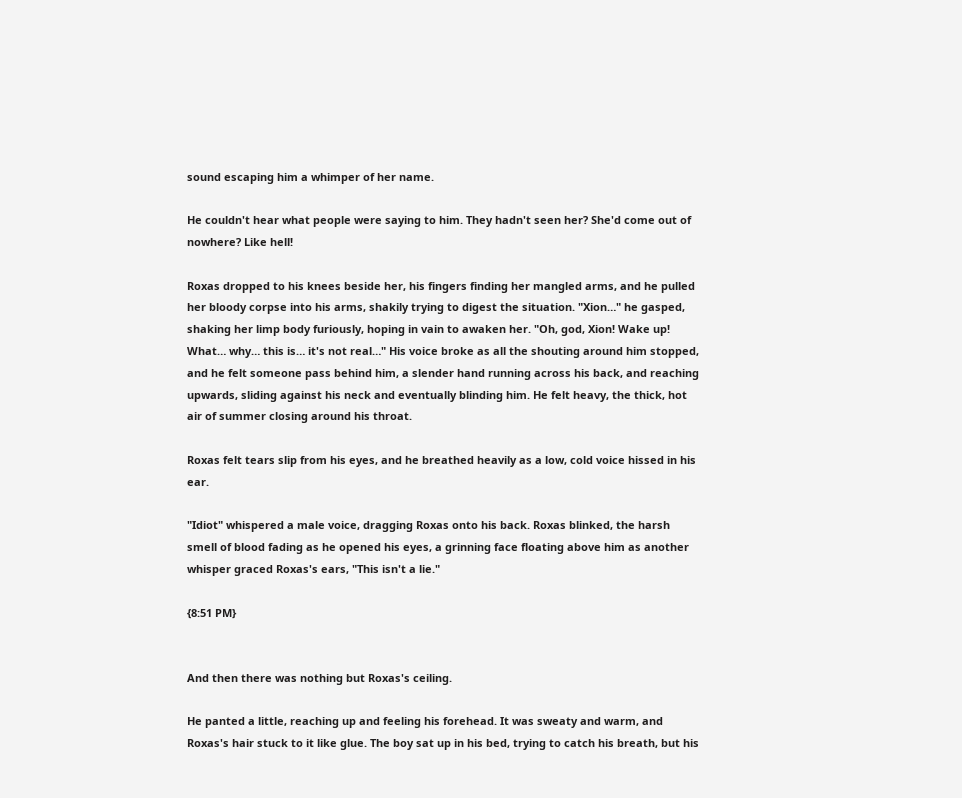sound escaping him a whimper of her name.

He couldn't hear what people were saying to him. They hadn't seen her? She'd come out of nowhere? Like hell!

Roxas dropped to his knees beside her, his fingers finding her mangled arms, and he pulled her bloody corpse into his arms, shakily trying to digest the situation. "Xion…" he gasped, shaking her limp body furiously, hoping in vain to awaken her. "Oh, god, Xion! Wake up! What… why… this is… it's not real…" His voice broke as all the shouting around him stopped, and he felt someone pass behind him, a slender hand running across his back, and reaching upwards, sliding against his neck and eventually blinding him. He felt heavy, the thick, hot air of summer closing around his throat.

Roxas felt tears slip from his eyes, and he breathed heavily as a low, cold voice hissed in his ear.

"Idiot" whispered a male voice, dragging Roxas onto his back. Roxas blinked, the harsh smell of blood fading as he opened his eyes, a grinning face floating above him as another whisper graced Roxas's ears, "This isn't a lie."

{8:51 PM}


And then there was nothing but Roxas's ceiling.

He panted a little, reaching up and feeling his forehead. It was sweaty and warm, and Roxas's hair stuck to it like glue. The boy sat up in his bed, trying to catch his breath, but his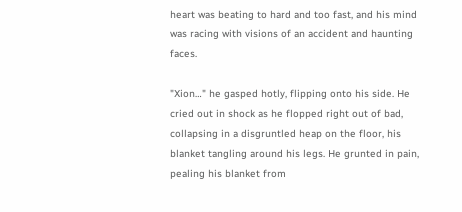heart was beating to hard and too fast, and his mind was racing with visions of an accident and haunting faces.

"Xion…" he gasped hotly, flipping onto his side. He cried out in shock as he flopped right out of bad, collapsing in a disgruntled heap on the floor, his blanket tangling around his legs. He grunted in pain, pealing his blanket from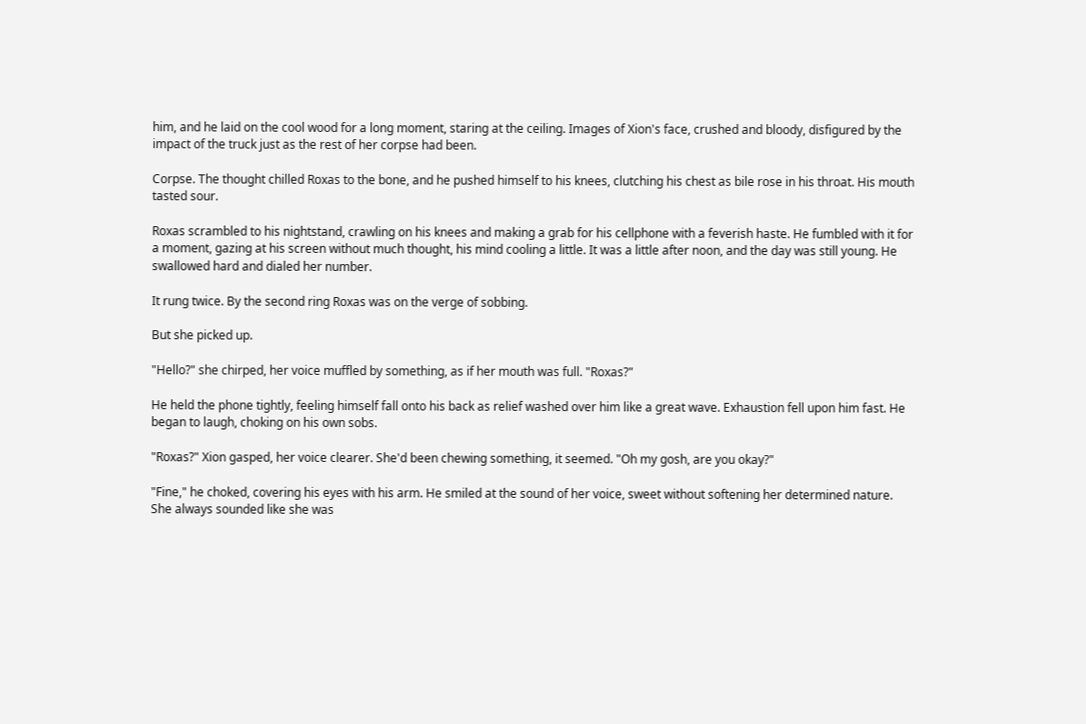him, and he laid on the cool wood for a long moment, staring at the ceiling. Images of Xion's face, crushed and bloody, disfigured by the impact of the truck just as the rest of her corpse had been.

Corpse. The thought chilled Roxas to the bone, and he pushed himself to his knees, clutching his chest as bile rose in his throat. His mouth tasted sour.

Roxas scrambled to his nightstand, crawling on his knees and making a grab for his cellphone with a feverish haste. He fumbled with it for a moment, gazing at his screen without much thought, his mind cooling a little. It was a little after noon, and the day was still young. He swallowed hard and dialed her number.

It rung twice. By the second ring Roxas was on the verge of sobbing.

But she picked up.

"Hello?" she chirped, her voice muffled by something, as if her mouth was full. "Roxas?"

He held the phone tightly, feeling himself fall onto his back as relief washed over him like a great wave. Exhaustion fell upon him fast. He began to laugh, choking on his own sobs.

"Roxas?" Xion gasped, her voice clearer. She'd been chewing something, it seemed. "Oh my gosh, are you okay?"

"Fine," he choked, covering his eyes with his arm. He smiled at the sound of her voice, sweet without softening her determined nature. She always sounded like she was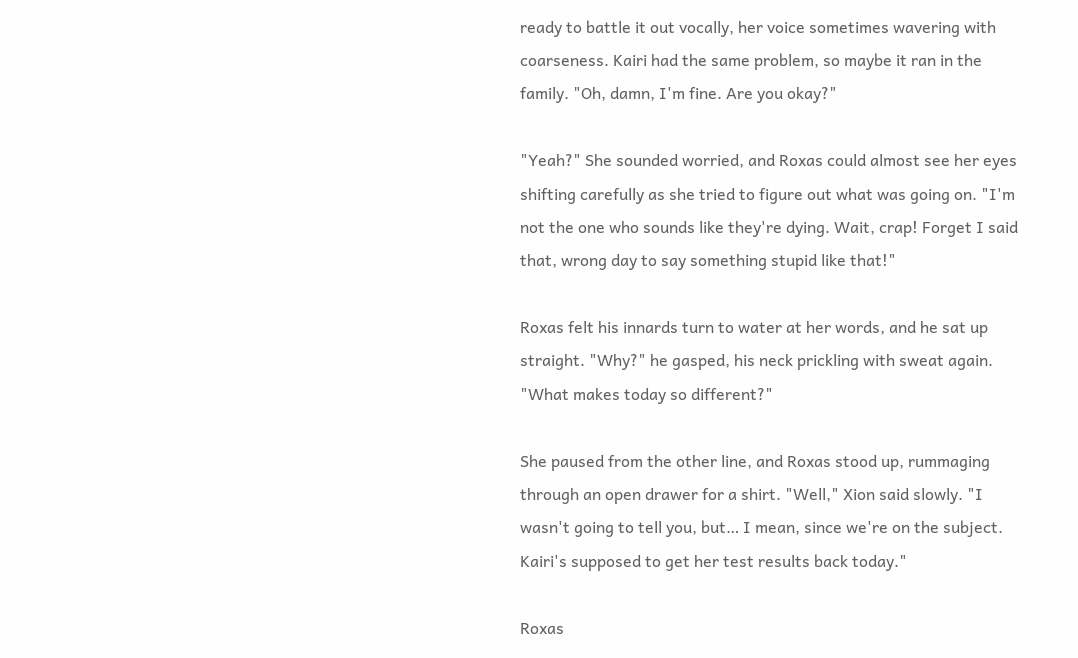ready to battle it out vocally, her voice sometimes wavering with coarseness. Kairi had the same problem, so maybe it ran in the family. "Oh, damn, I'm fine. Are you okay?"

"Yeah?" She sounded worried, and Roxas could almost see her eyes shifting carefully as she tried to figure out what was going on. "I'm not the one who sounds like they're dying. Wait, crap! Forget I said that, wrong day to say something stupid like that!"

Roxas felt his innards turn to water at her words, and he sat up straight. "Why?" he gasped, his neck prickling with sweat again. "What makes today so different?"

She paused from the other line, and Roxas stood up, rummaging through an open drawer for a shirt. "Well," Xion said slowly. "I wasn't going to tell you, but… I mean, since we're on the subject. Kairi's supposed to get her test results back today."

Roxas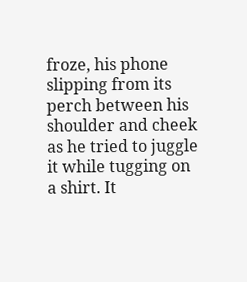froze, his phone slipping from its perch between his shoulder and cheek as he tried to juggle it while tugging on a shirt. It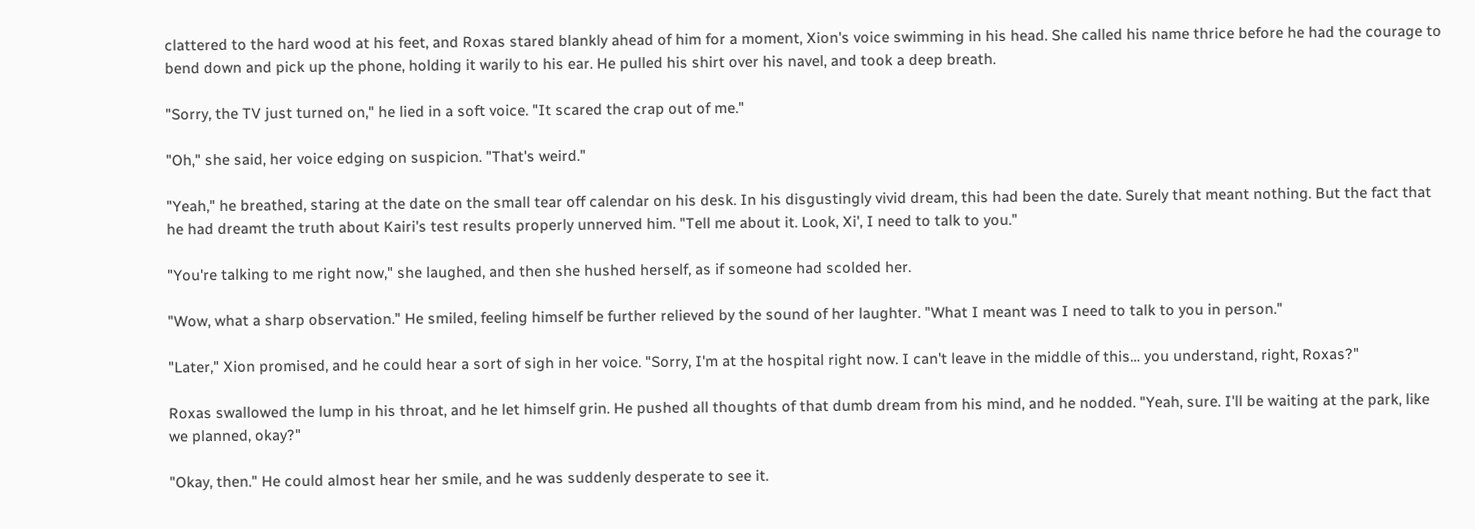clattered to the hard wood at his feet, and Roxas stared blankly ahead of him for a moment, Xion's voice swimming in his head. She called his name thrice before he had the courage to bend down and pick up the phone, holding it warily to his ear. He pulled his shirt over his navel, and took a deep breath.

"Sorry, the TV just turned on," he lied in a soft voice. "It scared the crap out of me."

"Oh," she said, her voice edging on suspicion. "That's weird."

"Yeah," he breathed, staring at the date on the small tear off calendar on his desk. In his disgustingly vivid dream, this had been the date. Surely that meant nothing. But the fact that he had dreamt the truth about Kairi's test results properly unnerved him. "Tell me about it. Look, Xi', I need to talk to you."

"You're talking to me right now," she laughed, and then she hushed herself, as if someone had scolded her.

"Wow, what a sharp observation." He smiled, feeling himself be further relieved by the sound of her laughter. "What I meant was I need to talk to you in person."

"Later," Xion promised, and he could hear a sort of sigh in her voice. "Sorry, I'm at the hospital right now. I can't leave in the middle of this… you understand, right, Roxas?"

Roxas swallowed the lump in his throat, and he let himself grin. He pushed all thoughts of that dumb dream from his mind, and he nodded. "Yeah, sure. I'll be waiting at the park, like we planned, okay?"

"Okay, then." He could almost hear her smile, and he was suddenly desperate to see it.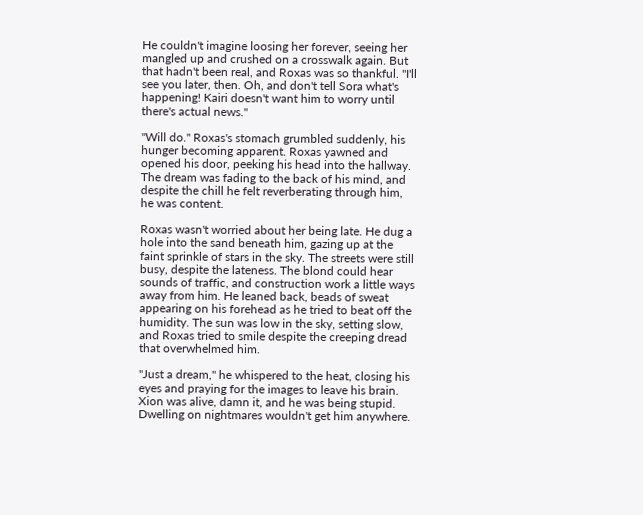He couldn't imagine loosing her forever, seeing her mangled up and crushed on a crosswalk again. But that hadn't been real, and Roxas was so thankful. "I'll see you later, then. Oh, and don't tell Sora what's happening! Kairi doesn't want him to worry until there's actual news."

"Will do." Roxas's stomach grumbled suddenly, his hunger becoming apparent. Roxas yawned and opened his door, peeking his head into the hallway. The dream was fading to the back of his mind, and despite the chill he felt reverberating through him, he was content.

Roxas wasn't worried about her being late. He dug a hole into the sand beneath him, gazing up at the faint sprinkle of stars in the sky. The streets were still busy, despite the lateness. The blond could hear sounds of traffic, and construction work a little ways away from him. He leaned back, beads of sweat appearing on his forehead as he tried to beat off the humidity. The sun was low in the sky, setting slow, and Roxas tried to smile despite the creeping dread that overwhelmed him.

"Just a dream," he whispered to the heat, closing his eyes and praying for the images to leave his brain. Xion was alive, damn it, and he was being stupid. Dwelling on nightmares wouldn't get him anywhere.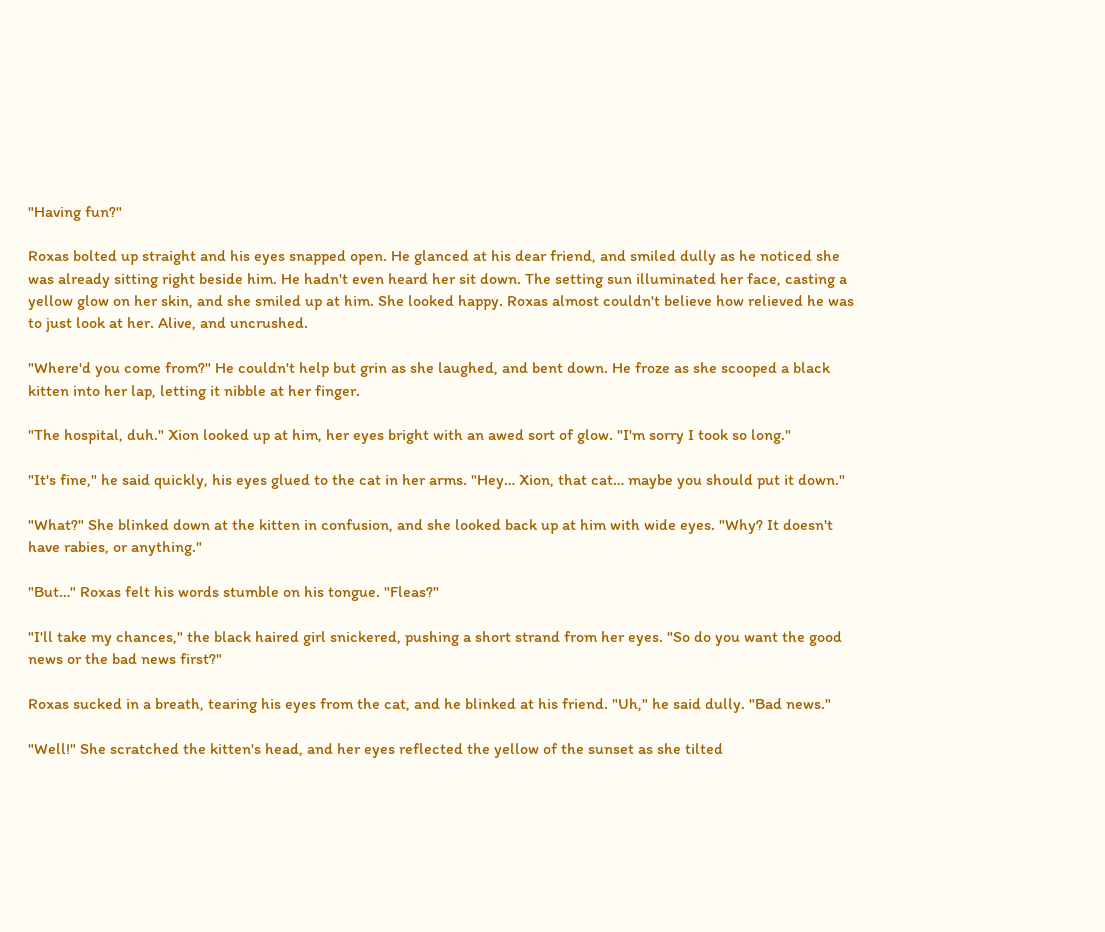"Having fun?"

Roxas bolted up straight and his eyes snapped open. He glanced at his dear friend, and smiled dully as he noticed she was already sitting right beside him. He hadn't even heard her sit down. The setting sun illuminated her face, casting a yellow glow on her skin, and she smiled up at him. She looked happy. Roxas almost couldn't believe how relieved he was to just look at her. Alive, and uncrushed.

"Where'd you come from?" He couldn't help but grin as she laughed, and bent down. He froze as she scooped a black kitten into her lap, letting it nibble at her finger.

"The hospital, duh." Xion looked up at him, her eyes bright with an awed sort of glow. "I'm sorry I took so long."

"It's fine," he said quickly, his eyes glued to the cat in her arms. "Hey… Xion, that cat… maybe you should put it down."

"What?" She blinked down at the kitten in confusion, and she looked back up at him with wide eyes. "Why? It doesn't have rabies, or anything."

"But…" Roxas felt his words stumble on his tongue. "Fleas?"

"I'll take my chances," the black haired girl snickered, pushing a short strand from her eyes. "So do you want the good news or the bad news first?"

Roxas sucked in a breath, tearing his eyes from the cat, and he blinked at his friend. "Uh," he said dully. "Bad news."

"Well!" She scratched the kitten's head, and her eyes reflected the yellow of the sunset as she tilted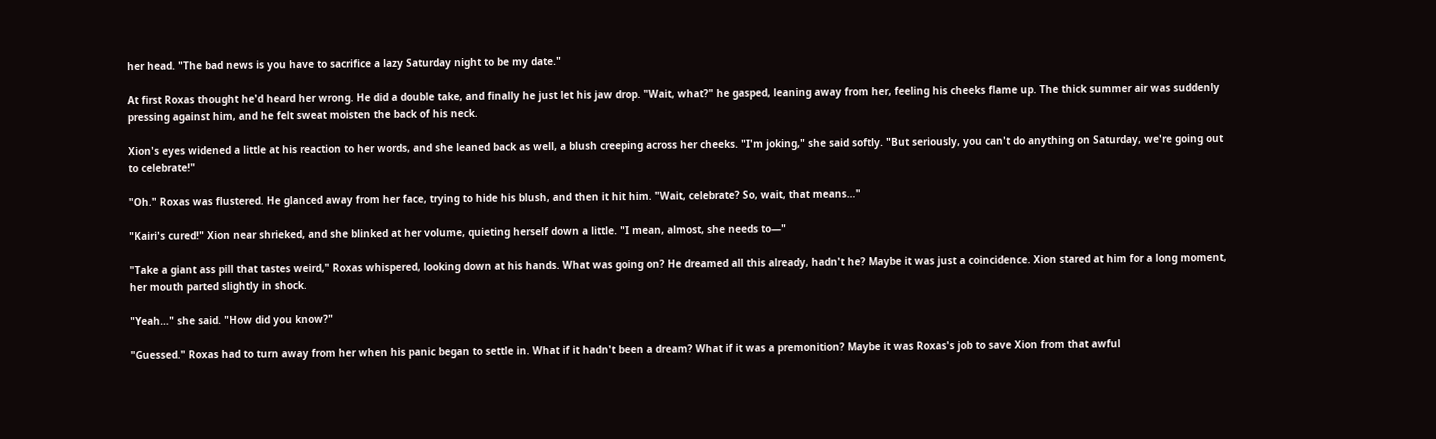her head. "The bad news is you have to sacrifice a lazy Saturday night to be my date."

At first Roxas thought he'd heard her wrong. He did a double take, and finally he just let his jaw drop. "Wait, what?" he gasped, leaning away from her, feeling his cheeks flame up. The thick summer air was suddenly pressing against him, and he felt sweat moisten the back of his neck.

Xion's eyes widened a little at his reaction to her words, and she leaned back as well, a blush creeping across her cheeks. "I'm joking," she said softly. "But seriously, you can't do anything on Saturday, we're going out to celebrate!"

"Oh." Roxas was flustered. He glanced away from her face, trying to hide his blush, and then it hit him. "Wait, celebrate? So, wait, that means…"

"Kairi's cured!" Xion near shrieked, and she blinked at her volume, quieting herself down a little. "I mean, almost, she needs to—"

"Take a giant ass pill that tastes weird," Roxas whispered, looking down at his hands. What was going on? He dreamed all this already, hadn't he? Maybe it was just a coincidence. Xion stared at him for a long moment, her mouth parted slightly in shock.

"Yeah…" she said. "How did you know?"

"Guessed." Roxas had to turn away from her when his panic began to settle in. What if it hadn't been a dream? What if it was a premonition? Maybe it was Roxas's job to save Xion from that awful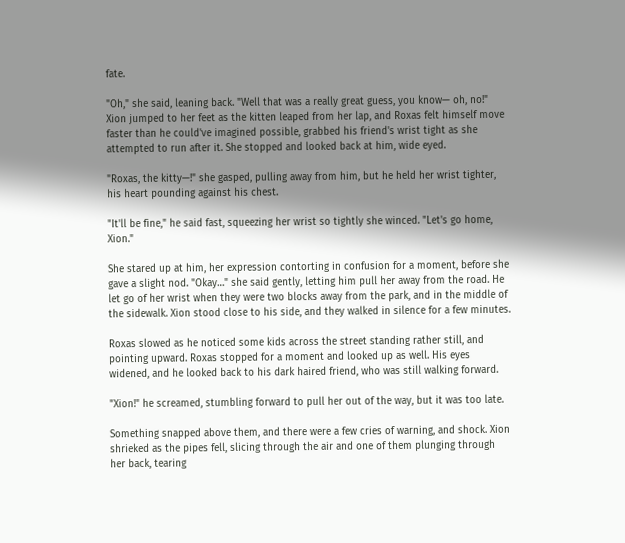fate.

"Oh," she said, leaning back. "Well that was a really great guess, you know— oh, no!" Xion jumped to her feet as the kitten leaped from her lap, and Roxas felt himself move faster than he could've imagined possible, grabbed his friend's wrist tight as she attempted to run after it. She stopped and looked back at him, wide eyed.

"Roxas, the kitty—!" she gasped, pulling away from him, but he held her wrist tighter, his heart pounding against his chest.

"It'll be fine," he said fast, squeezing her wrist so tightly she winced. "Let's go home, Xion."

She stared up at him, her expression contorting in confusion for a moment, before she gave a slight nod. "Okay…" she said gently, letting him pull her away from the road. He let go of her wrist when they were two blocks away from the park, and in the middle of the sidewalk. Xion stood close to his side, and they walked in silence for a few minutes.

Roxas slowed as he noticed some kids across the street standing rather still, and pointing upward. Roxas stopped for a moment and looked up as well. His eyes widened, and he looked back to his dark haired friend, who was still walking forward.

"Xion!" he screamed, stumbling forward to pull her out of the way, but it was too late.

Something snapped above them, and there were a few cries of warning, and shock. Xion shrieked as the pipes fell, slicing through the air and one of them plunging through her back, tearing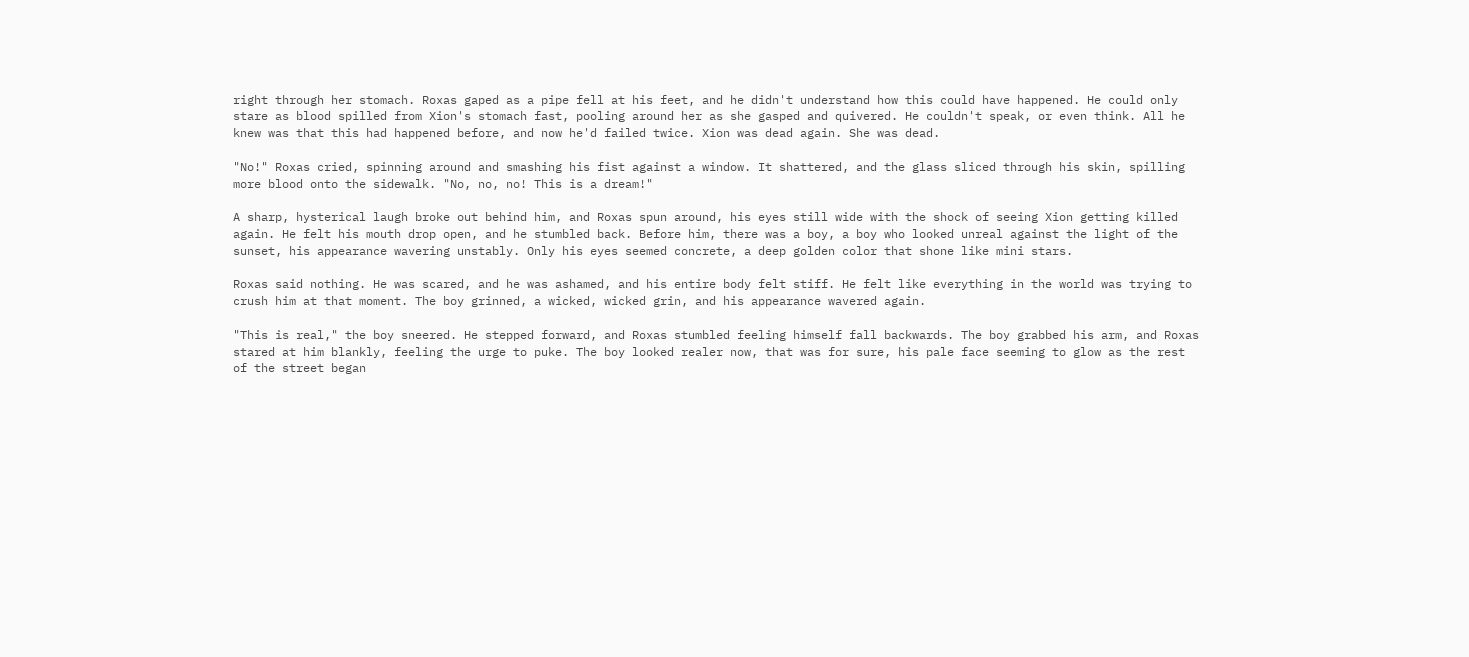right through her stomach. Roxas gaped as a pipe fell at his feet, and he didn't understand how this could have happened. He could only stare as blood spilled from Xion's stomach fast, pooling around her as she gasped and quivered. He couldn't speak, or even think. All he knew was that this had happened before, and now he'd failed twice. Xion was dead again. She was dead.

"No!" Roxas cried, spinning around and smashing his fist against a window. It shattered, and the glass sliced through his skin, spilling more blood onto the sidewalk. "No, no, no! This is a dream!"

A sharp, hysterical laugh broke out behind him, and Roxas spun around, his eyes still wide with the shock of seeing Xion getting killed again. He felt his mouth drop open, and he stumbled back. Before him, there was a boy, a boy who looked unreal against the light of the sunset, his appearance wavering unstably. Only his eyes seemed concrete, a deep golden color that shone like mini stars.

Roxas said nothing. He was scared, and he was ashamed, and his entire body felt stiff. He felt like everything in the world was trying to crush him at that moment. The boy grinned, a wicked, wicked grin, and his appearance wavered again.

"This is real," the boy sneered. He stepped forward, and Roxas stumbled feeling himself fall backwards. The boy grabbed his arm, and Roxas stared at him blankly, feeling the urge to puke. The boy looked realer now, that was for sure, his pale face seeming to glow as the rest of the street began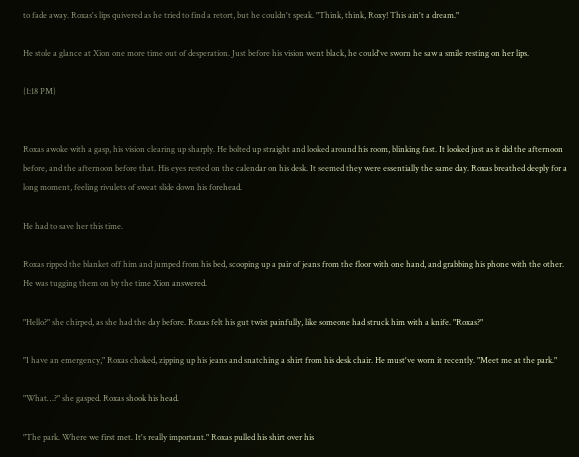to fade away. Roxas's lips quivered as he tried to find a retort, but he couldn't speak. "Think, think, Roxy! This ain't a dream."

He stole a glance at Xion one more time out of desperation. Just before his vision went black, he could've sworn he saw a smile resting on her lips.

{1:18 PM}


Roxas awoke with a gasp, his vision clearing up sharply. He bolted up straight and looked around his room, blinking fast. It looked just as it did the afternoon before, and the afternoon before that. His eyes rested on the calendar on his desk. It seemed they were essentially the same day. Roxas breathed deeply for a long moment, feeling rivulets of sweat slide down his forehead.

He had to save her this time.

Roxas ripped the blanket off him and jumped from his bed, scooping up a pair of jeans from the floor with one hand, and grabbing his phone with the other. He was tugging them on by the time Xion answered.

"Hello?" she chirped, as she had the day before. Roxas felt his gut twist painfully, like someone had struck him with a knife. "Roxas?"

"I have an emergency," Roxas choked, zipping up his jeans and snatching a shirt from his desk chair. He must've worn it recently. "Meet me at the park."

"What…?" she gasped. Roxas shook his head.

"The park. Where we first met. It's really important." Roxas pulled his shirt over his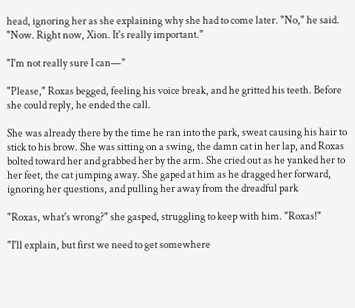head, ignoring her as she explaining why she had to come later. "No," he said. "Now. Right now, Xion. It's really important."

"I'm not really sure I can—"

"Please," Roxas begged, feeling his voice break, and he gritted his teeth. Before she could reply, he ended the call.

She was already there by the time he ran into the park, sweat causing his hair to stick to his brow. She was sitting on a swing, the damn cat in her lap, and Roxas bolted toward her and grabbed her by the arm. She cried out as he yanked her to her feet, the cat jumping away. She gaped at him as he dragged her forward, ignoring her questions, and pulling her away from the dreadful park

"Roxas, what's wrong?" she gasped, struggling to keep with him. "Roxas!"

"I'll explain, but first we need to get somewhere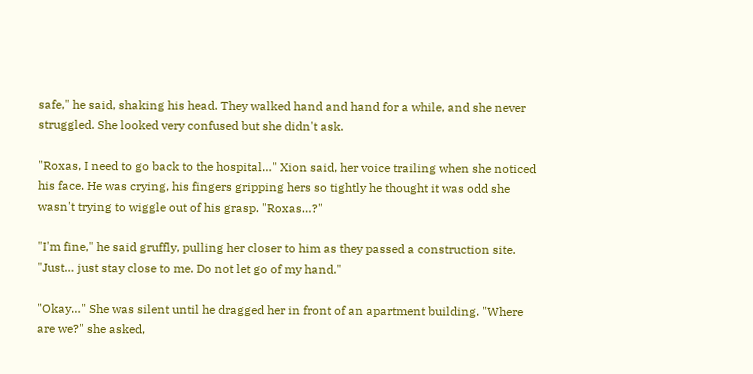safe," he said, shaking his head. They walked hand and hand for a while, and she never struggled. She looked very confused but she didn't ask.

"Roxas, I need to go back to the hospital…" Xion said, her voice trailing when she noticed his face. He was crying, his fingers gripping hers so tightly he thought it was odd she wasn't trying to wiggle out of his grasp. "Roxas…?"

"I'm fine," he said gruffly, pulling her closer to him as they passed a construction site. "Just… just stay close to me. Do not let go of my hand."

"Okay…" She was silent until he dragged her in front of an apartment building. "Where are we?" she asked,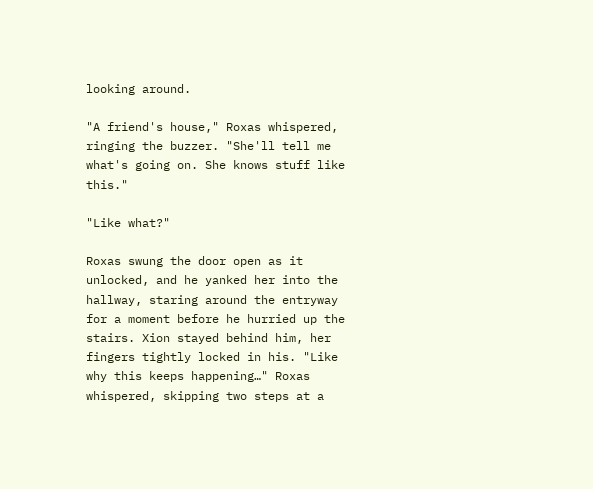looking around.

"A friend's house," Roxas whispered, ringing the buzzer. "She'll tell me what's going on. She knows stuff like this."

"Like what?"

Roxas swung the door open as it unlocked, and he yanked her into the hallway, staring around the entryway for a moment before he hurried up the stairs. Xion stayed behind him, her fingers tightly locked in his. "Like why this keeps happening…" Roxas whispered, skipping two steps at a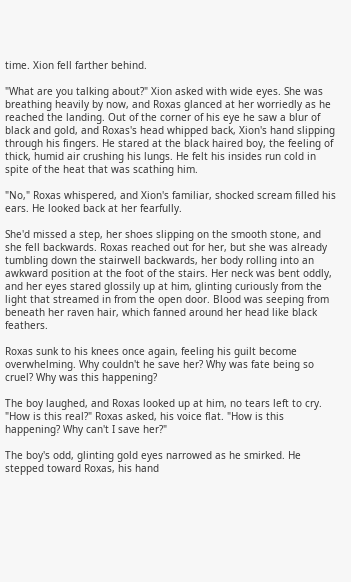time. Xion fell farther behind.

"What are you talking about?" Xion asked with wide eyes. She was breathing heavily by now, and Roxas glanced at her worriedly as he reached the landing. Out of the corner of his eye he saw a blur of black and gold, and Roxas's head whipped back, Xion's hand slipping through his fingers. He stared at the black haired boy, the feeling of thick, humid air crushing his lungs. He felt his insides run cold in spite of the heat that was scathing him.

"No," Roxas whispered, and Xion's familiar, shocked scream filled his ears. He looked back at her fearfully.

She'd missed a step, her shoes slipping on the smooth stone, and she fell backwards. Roxas reached out for her, but she was already tumbling down the stairwell backwards, her body rolling into an awkward position at the foot of the stairs. Her neck was bent oddly, and her eyes stared glossily up at him, glinting curiously from the light that streamed in from the open door. Blood was seeping from beneath her raven hair, which fanned around her head like black feathers.

Roxas sunk to his knees once again, feeling his guilt become overwhelming. Why couldn't he save her? Why was fate being so cruel? Why was this happening?

The boy laughed, and Roxas looked up at him, no tears left to cry. "How is this real?" Roxas asked, his voice flat. "How is this happening? Why can't I save her?"

The boy's odd, glinting gold eyes narrowed as he smirked. He stepped toward Roxas, his hand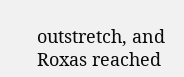outstretch, and Roxas reached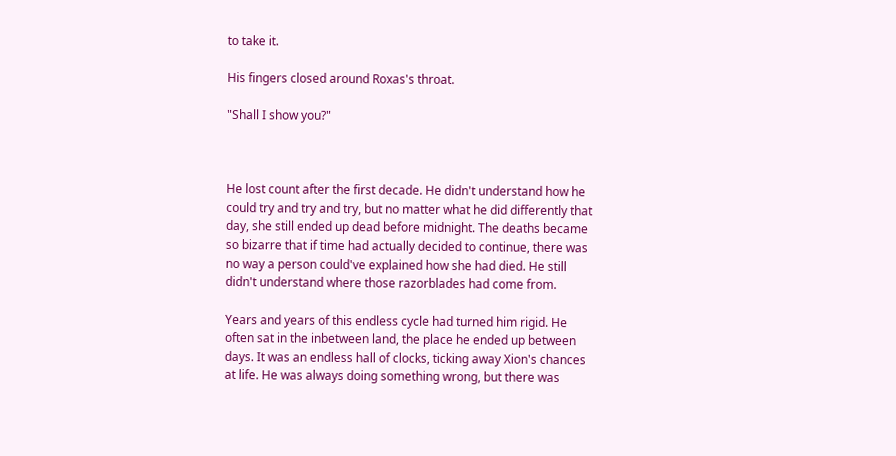to take it.

His fingers closed around Roxas's throat.

"Shall I show you?"



He lost count after the first decade. He didn't understand how he could try and try and try, but no matter what he did differently that day, she still ended up dead before midnight. The deaths became so bizarre that if time had actually decided to continue, there was no way a person could've explained how she had died. He still didn't understand where those razorblades had come from.

Years and years of this endless cycle had turned him rigid. He often sat in the inbetween land, the place he ended up between days. It was an endless hall of clocks, ticking away Xion's chances at life. He was always doing something wrong, but there was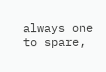always one to spare,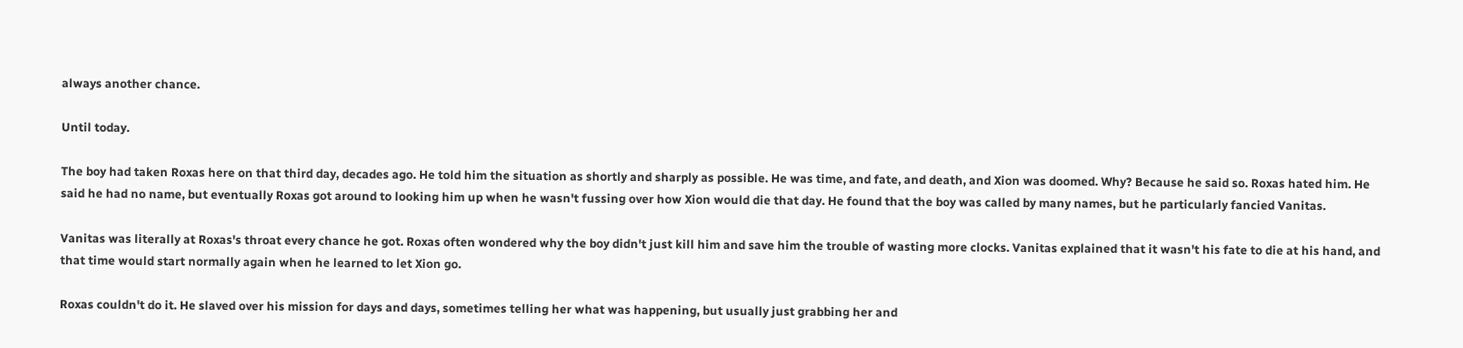always another chance.

Until today.

The boy had taken Roxas here on that third day, decades ago. He told him the situation as shortly and sharply as possible. He was time, and fate, and death, and Xion was doomed. Why? Because he said so. Roxas hated him. He said he had no name, but eventually Roxas got around to looking him up when he wasn't fussing over how Xion would die that day. He found that the boy was called by many names, but he particularly fancied Vanitas.

Vanitas was literally at Roxas's throat every chance he got. Roxas often wondered why the boy didn't just kill him and save him the trouble of wasting more clocks. Vanitas explained that it wasn't his fate to die at his hand, and that time would start normally again when he learned to let Xion go.

Roxas couldn't do it. He slaved over his mission for days and days, sometimes telling her what was happening, but usually just grabbing her and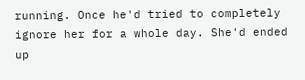running. Once he'd tried to completely ignore her for a whole day. She'd ended up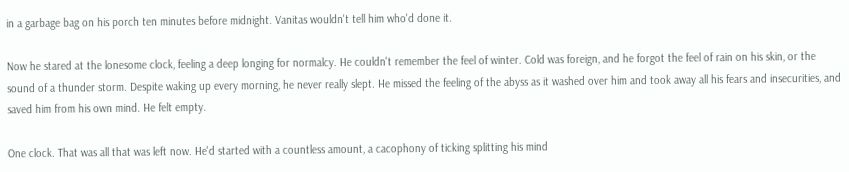in a garbage bag on his porch ten minutes before midnight. Vanitas wouldn't tell him who'd done it.

Now he stared at the lonesome clock, feeling a deep longing for normalcy. He couldn't remember the feel of winter. Cold was foreign, and he forgot the feel of rain on his skin, or the sound of a thunder storm. Despite waking up every morning, he never really slept. He missed the feeling of the abyss as it washed over him and took away all his fears and insecurities, and saved him from his own mind. He felt empty.

One clock. That was all that was left now. He'd started with a countless amount, a cacophony of ticking splitting his mind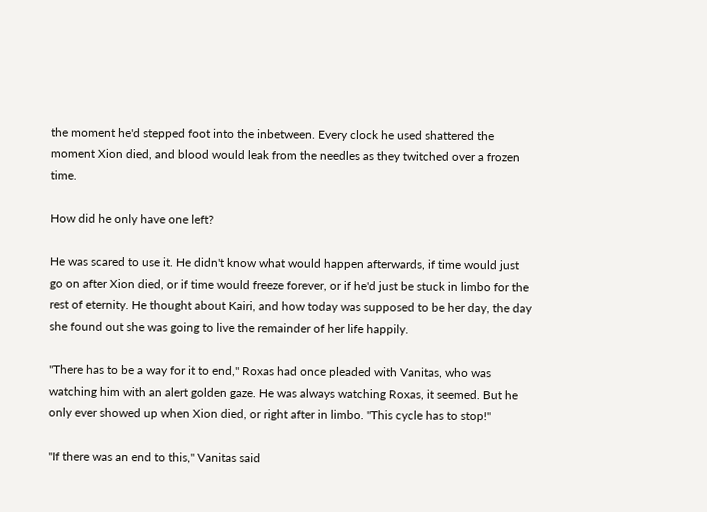the moment he'd stepped foot into the inbetween. Every clock he used shattered the moment Xion died, and blood would leak from the needles as they twitched over a frozen time.

How did he only have one left?

He was scared to use it. He didn't know what would happen afterwards, if time would just go on after Xion died, or if time would freeze forever, or if he'd just be stuck in limbo for the rest of eternity. He thought about Kairi, and how today was supposed to be her day, the day she found out she was going to live the remainder of her life happily.

"There has to be a way for it to end," Roxas had once pleaded with Vanitas, who was watching him with an alert golden gaze. He was always watching Roxas, it seemed. But he only ever showed up when Xion died, or right after in limbo. "This cycle has to stop!"

"If there was an end to this," Vanitas said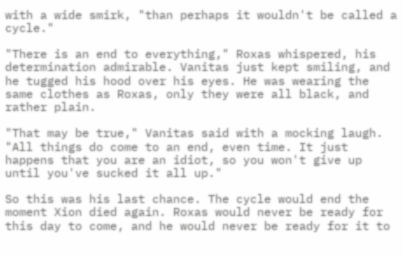with a wide smirk, "than perhaps it wouldn't be called a cycle."

"There is an end to everything," Roxas whispered, his determination admirable. Vanitas just kept smiling, and he tugged his hood over his eyes. He was wearing the same clothes as Roxas, only they were all black, and rather plain.

"That may be true," Vanitas said with a mocking laugh. "All things do come to an end, even time. It just happens that you are an idiot, so you won't give up until you've sucked it all up."

So this was his last chance. The cycle would end the moment Xion died again. Roxas would never be ready for this day to come, and he would never be ready for it to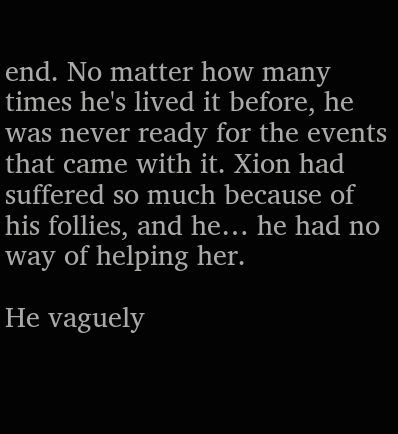end. No matter how many times he's lived it before, he was never ready for the events that came with it. Xion had suffered so much because of his follies, and he… he had no way of helping her.

He vaguely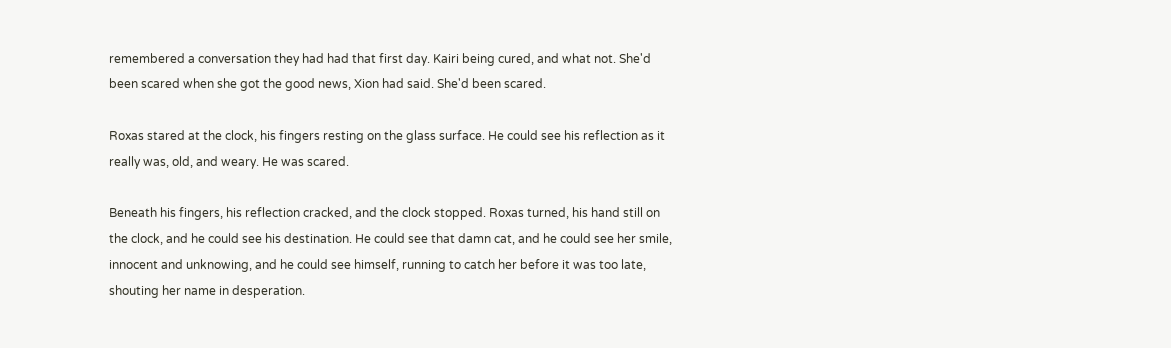remembered a conversation they had had that first day. Kairi being cured, and what not. She'd been scared when she got the good news, Xion had said. She'd been scared.

Roxas stared at the clock, his fingers resting on the glass surface. He could see his reflection as it really was, old, and weary. He was scared.

Beneath his fingers, his reflection cracked, and the clock stopped. Roxas turned, his hand still on the clock, and he could see his destination. He could see that damn cat, and he could see her smile, innocent and unknowing, and he could see himself, running to catch her before it was too late, shouting her name in desperation.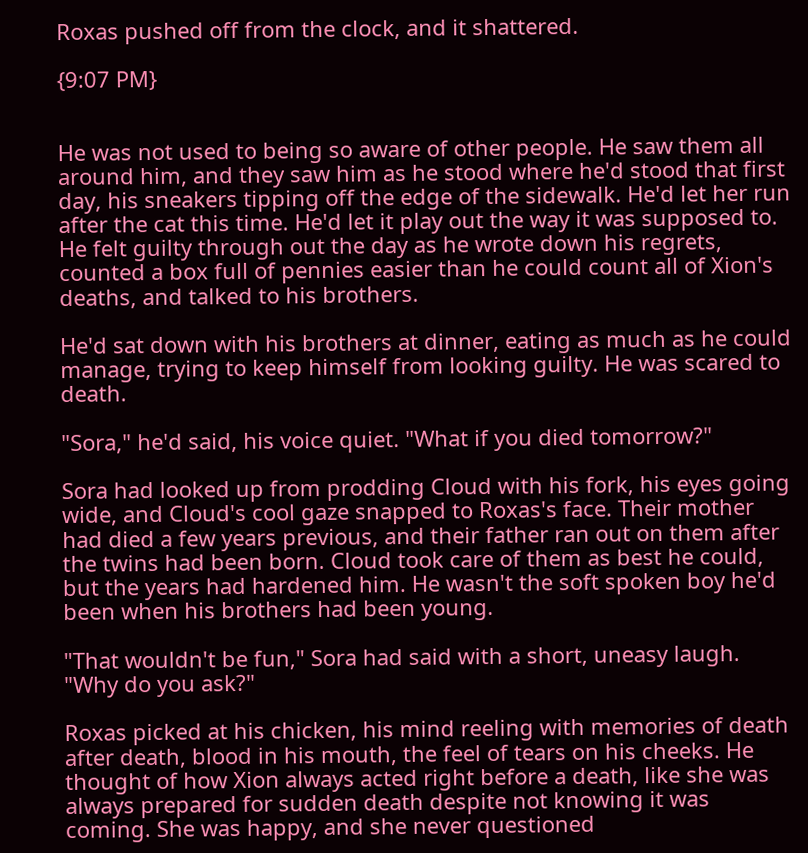Roxas pushed off from the clock, and it shattered.

{9:07 PM}


He was not used to being so aware of other people. He saw them all around him, and they saw him as he stood where he'd stood that first day, his sneakers tipping off the edge of the sidewalk. He'd let her run after the cat this time. He'd let it play out the way it was supposed to. He felt guilty through out the day as he wrote down his regrets, counted a box full of pennies easier than he could count all of Xion's deaths, and talked to his brothers.

He'd sat down with his brothers at dinner, eating as much as he could manage, trying to keep himself from looking guilty. He was scared to death.

"Sora," he'd said, his voice quiet. "What if you died tomorrow?"

Sora had looked up from prodding Cloud with his fork, his eyes going wide, and Cloud's cool gaze snapped to Roxas's face. Their mother had died a few years previous, and their father ran out on them after the twins had been born. Cloud took care of them as best he could, but the years had hardened him. He wasn't the soft spoken boy he'd been when his brothers had been young.

"That wouldn't be fun," Sora had said with a short, uneasy laugh. "Why do you ask?"

Roxas picked at his chicken, his mind reeling with memories of death after death, blood in his mouth, the feel of tears on his cheeks. He thought of how Xion always acted right before a death, like she was always prepared for sudden death despite not knowing it was coming. She was happy, and she never questioned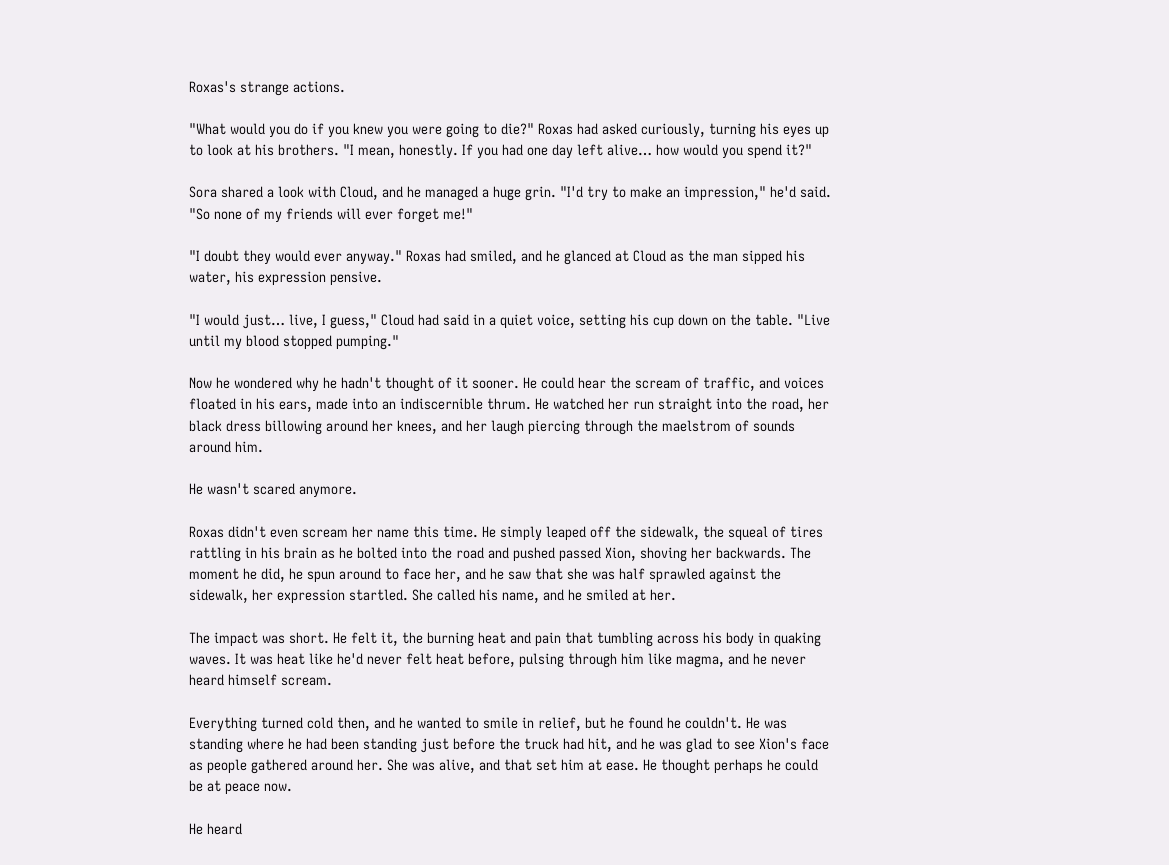Roxas's strange actions.

"What would you do if you knew you were going to die?" Roxas had asked curiously, turning his eyes up to look at his brothers. "I mean, honestly. If you had one day left alive… how would you spend it?"

Sora shared a look with Cloud, and he managed a huge grin. "I'd try to make an impression," he'd said. "So none of my friends will ever forget me!"

"I doubt they would ever anyway." Roxas had smiled, and he glanced at Cloud as the man sipped his water, his expression pensive.

"I would just… live, I guess," Cloud had said in a quiet voice, setting his cup down on the table. "Live until my blood stopped pumping."

Now he wondered why he hadn't thought of it sooner. He could hear the scream of traffic, and voices floated in his ears, made into an indiscernible thrum. He watched her run straight into the road, her black dress billowing around her knees, and her laugh piercing through the maelstrom of sounds around him.

He wasn't scared anymore.

Roxas didn't even scream her name this time. He simply leaped off the sidewalk, the squeal of tires rattling in his brain as he bolted into the road and pushed passed Xion, shoving her backwards. The moment he did, he spun around to face her, and he saw that she was half sprawled against the sidewalk, her expression startled. She called his name, and he smiled at her.

The impact was short. He felt it, the burning heat and pain that tumbling across his body in quaking waves. It was heat like he'd never felt heat before, pulsing through him like magma, and he never heard himself scream.

Everything turned cold then, and he wanted to smile in relief, but he found he couldn't. He was standing where he had been standing just before the truck had hit, and he was glad to see Xion's face as people gathered around her. She was alive, and that set him at ease. He thought perhaps he could be at peace now.

He heard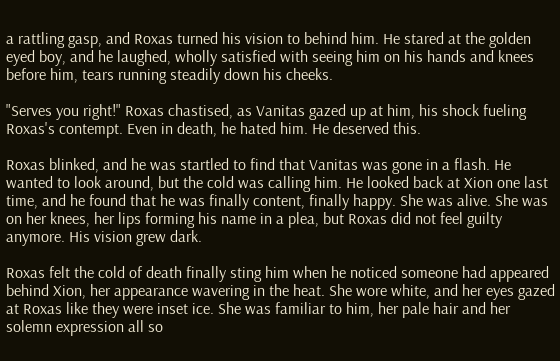a rattling gasp, and Roxas turned his vision to behind him. He stared at the golden eyed boy, and he laughed, wholly satisfied with seeing him on his hands and knees before him, tears running steadily down his cheeks.

"Serves you right!" Roxas chastised, as Vanitas gazed up at him, his shock fueling Roxas's contempt. Even in death, he hated him. He deserved this.

Roxas blinked, and he was startled to find that Vanitas was gone in a flash. He wanted to look around, but the cold was calling him. He looked back at Xion one last time, and he found that he was finally content, finally happy. She was alive. She was on her knees, her lips forming his name in a plea, but Roxas did not feel guilty anymore. His vision grew dark.

Roxas felt the cold of death finally sting him when he noticed someone had appeared behind Xion, her appearance wavering in the heat. She wore white, and her eyes gazed at Roxas like they were inset ice. She was familiar to him, her pale hair and her solemn expression all so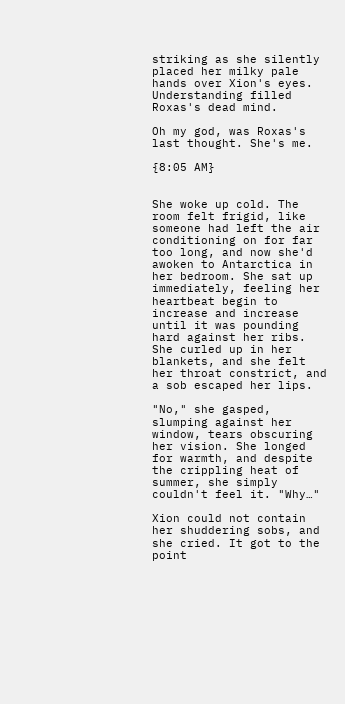striking as she silently placed her milky pale hands over Xion's eyes. Understanding filled Roxas's dead mind.

Oh my god, was Roxas's last thought. She's me.

{8:05 AM}


She woke up cold. The room felt frigid, like someone had left the air conditioning on for far too long, and now she'd awoken to Antarctica in her bedroom. She sat up immediately, feeling her heartbeat begin to increase and increase until it was pounding hard against her ribs. She curled up in her blankets, and she felt her throat constrict, and a sob escaped her lips.

"No," she gasped, slumping against her window, tears obscuring her vision. She longed for warmth, and despite the crippling heat of summer, she simply couldn't feel it. "Why…"

Xion could not contain her shuddering sobs, and she cried. It got to the point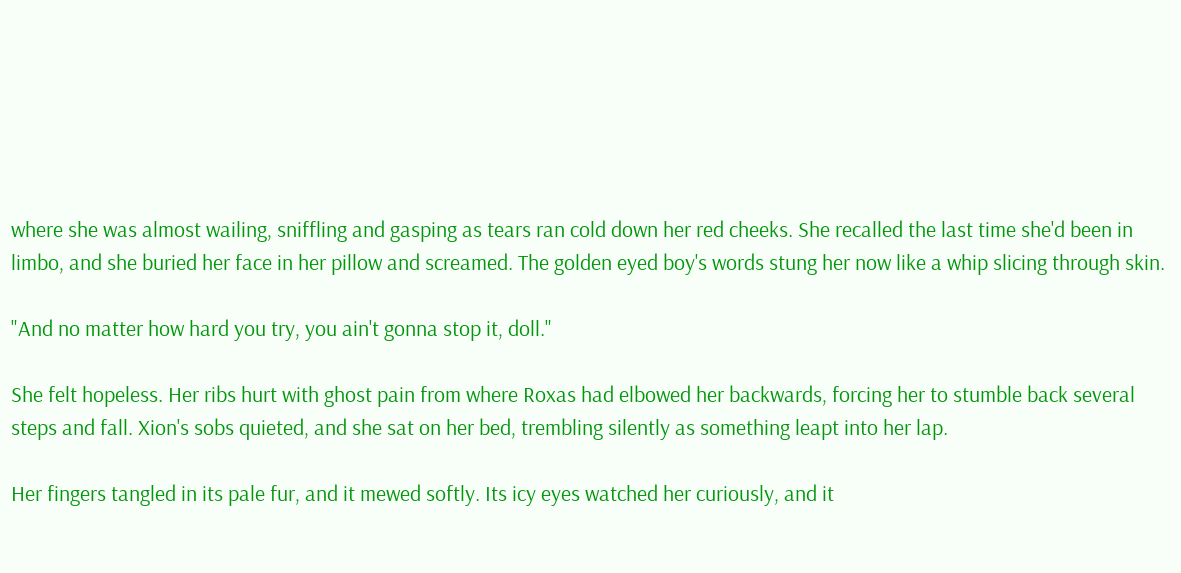where she was almost wailing, sniffling and gasping as tears ran cold down her red cheeks. She recalled the last time she'd been in limbo, and she buried her face in her pillow and screamed. The golden eyed boy's words stung her now like a whip slicing through skin.

"And no matter how hard you try, you ain't gonna stop it, doll."

She felt hopeless. Her ribs hurt with ghost pain from where Roxas had elbowed her backwards, forcing her to stumble back several steps and fall. Xion's sobs quieted, and she sat on her bed, trembling silently as something leapt into her lap.

Her fingers tangled in its pale fur, and it mewed softly. Its icy eyes watched her curiously, and it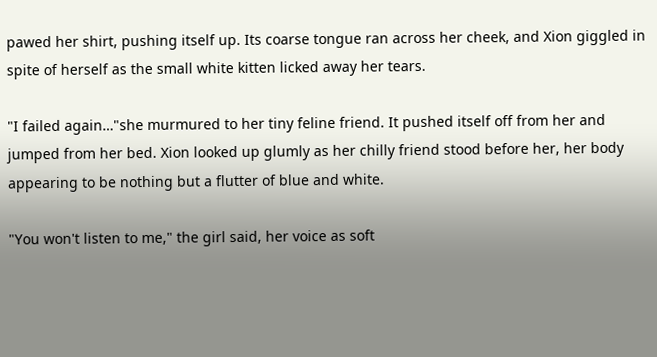pawed her shirt, pushing itself up. Its coarse tongue ran across her cheek, and Xion giggled in spite of herself as the small white kitten licked away her tears.

"I failed again…"she murmured to her tiny feline friend. It pushed itself off from her and jumped from her bed. Xion looked up glumly as her chilly friend stood before her, her body appearing to be nothing but a flutter of blue and white.

"You won't listen to me," the girl said, her voice as soft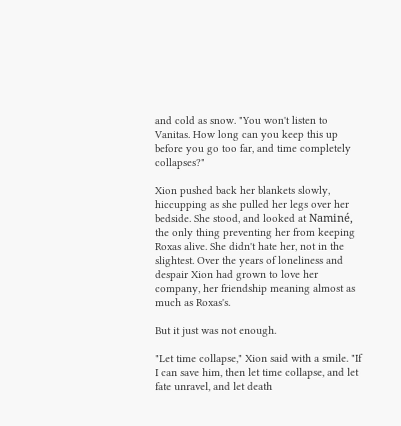and cold as snow. "You won't listen to Vanitas. How long can you keep this up before you go too far, and time completely collapses?"

Xion pushed back her blankets slowly, hiccupping as she pulled her legs over her bedside. She stood, and looked at Naminé, the only thing preventing her from keeping Roxas alive. She didn't hate her, not in the slightest. Over the years of loneliness and despair Xion had grown to love her company, her friendship meaning almost as much as Roxas's.

But it just was not enough.

"Let time collapse," Xion said with a smile. "If I can save him, then let time collapse, and let fate unravel, and let death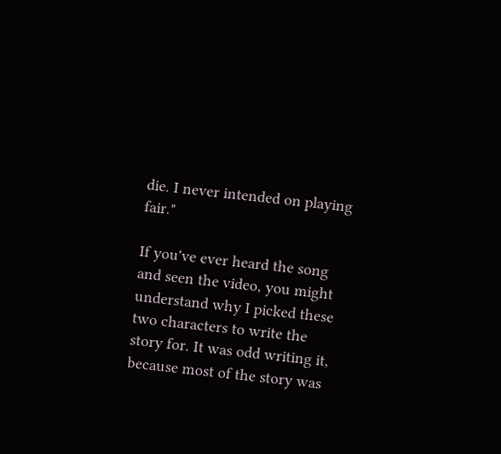die. I never intended on playing fair."

If you've ever heard the song and seen the video, you might understand why I picked these two characters to write the story for. It was odd writing it, because most of the story was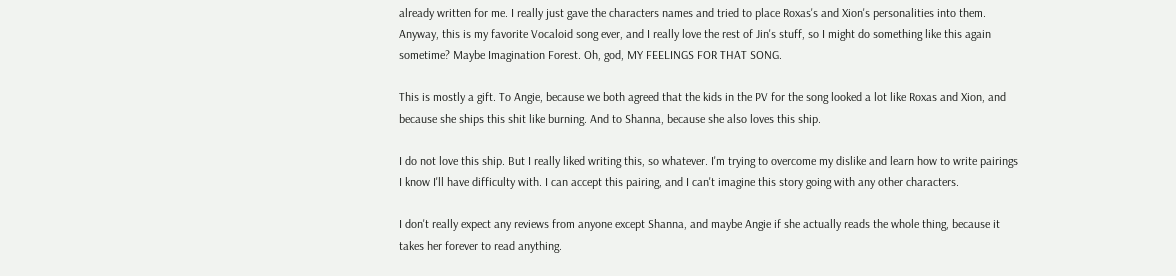already written for me. I really just gave the characters names and tried to place Roxas's and Xion's personalities into them. Anyway, this is my favorite Vocaloid song ever, and I really love the rest of Jin's stuff, so I might do something like this again sometime? Maybe Imagination Forest. Oh, god, MY FEELINGS FOR THAT SONG.

This is mostly a gift. To Angie, because we both agreed that the kids in the PV for the song looked a lot like Roxas and Xion, and because she ships this shit like burning. And to Shanna, because she also loves this ship.

I do not love this ship. But I really liked writing this, so whatever. I'm trying to overcome my dislike and learn how to write pairings I know I'll have difficulty with. I can accept this pairing, and I can't imagine this story going with any other characters.

I don't really expect any reviews from anyone except Shanna, and maybe Angie if she actually reads the whole thing, because it takes her forever to read anything.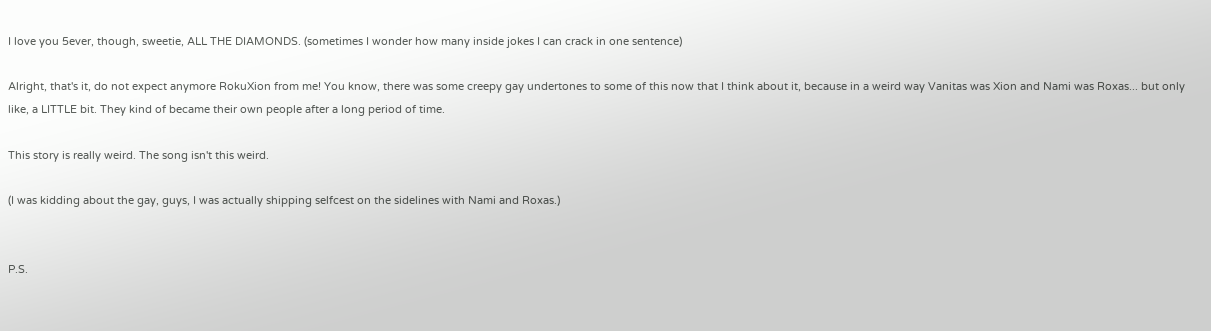I love you 5ever, though, sweetie, ALL THE DIAMONDS. (sometimes I wonder how many inside jokes I can crack in one sentence)

Alright, that's it, do not expect anymore RokuXion from me! You know, there was some creepy gay undertones to some of this now that I think about it, because in a weird way Vanitas was Xion and Nami was Roxas... but only like, a LITTLE bit. They kind of became their own people after a long period of time.

This story is really weird. The song isn't this weird.

(I was kidding about the gay, guys, I was actually shipping selfcest on the sidelines with Nami and Roxas.)


P.S.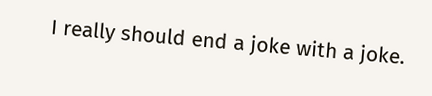I really should end a joke with a joke.